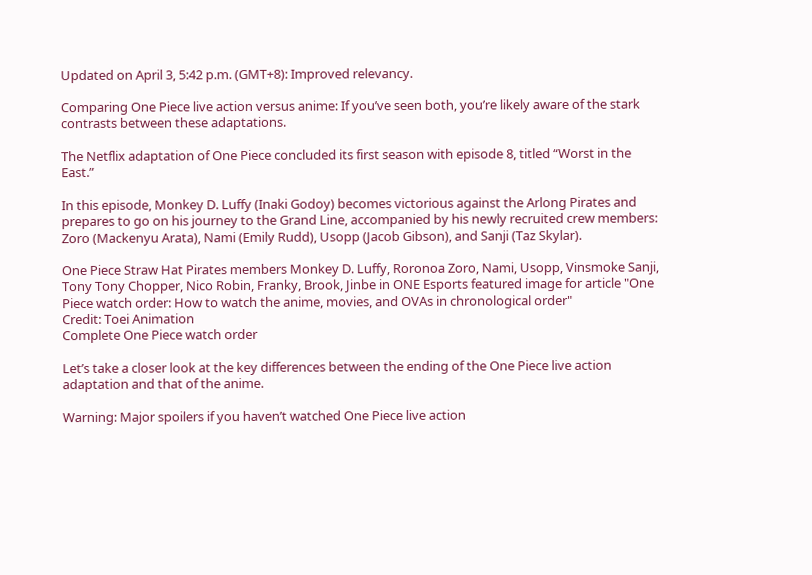Updated on April 3, 5:42 p.m. (GMT+8): Improved relevancy.

Comparing One Piece live action versus anime: If you’ve seen both, you’re likely aware of the stark contrasts between these adaptations.

The Netflix adaptation of One Piece concluded its first season with episode 8, titled “Worst in the East.”

In this episode, Monkey D. Luffy (Inaki Godoy) becomes victorious against the Arlong Pirates and prepares to go on his journey to the Grand Line, accompanied by his newly recruited crew members: Zoro (Mackenyu Arata), Nami (Emily Rudd), Usopp (Jacob Gibson), and Sanji (Taz Skylar).

One Piece Straw Hat Pirates members Monkey D. Luffy, Roronoa Zoro, Nami, Usopp, Vinsmoke Sanji, Tony Tony Chopper, Nico Robin, Franky, Brook, Jinbe in ONE Esports featured image for article "One Piece watch order: How to watch the anime, movies, and OVAs in chronological order"
Credit: Toei Animation
Complete One Piece watch order

Let’s take a closer look at the key differences between the ending of the One Piece live action adaptation and that of the anime.

Warning: Major spoilers if you haven’t watched One Piece live action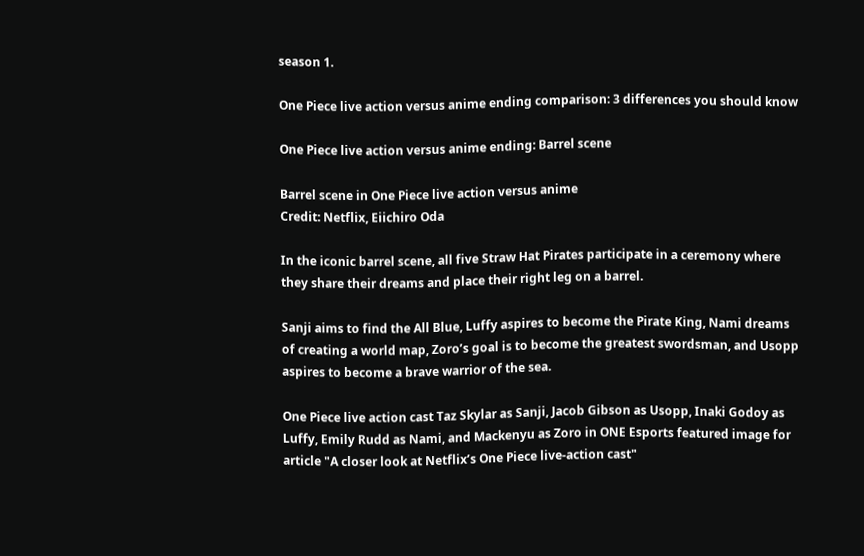season 1.

One Piece live action versus anime ending comparison: 3 differences you should know

One Piece live action versus anime ending: Barrel scene

Barrel scene in One Piece live action versus anime
Credit: Netflix, Eiichiro Oda

In the iconic barrel scene, all five Straw Hat Pirates participate in a ceremony where they share their dreams and place their right leg on a barrel.

Sanji aims to find the All Blue, Luffy aspires to become the Pirate King, Nami dreams of creating a world map, Zoro’s goal is to become the greatest swordsman, and Usopp aspires to become a brave warrior of the sea.

One Piece live action cast Taz Skylar as Sanji, Jacob Gibson as Usopp, Inaki Godoy as Luffy, Emily Rudd as Nami, and Mackenyu as Zoro in ONE Esports featured image for article "A closer look at Netflix’s One Piece live-action cast"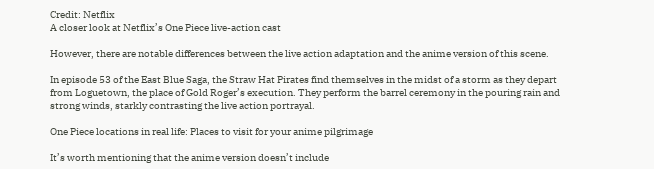Credit: Netflix
A closer look at Netflix’s One Piece live-action cast

However, there are notable differences between the live action adaptation and the anime version of this scene.

In episode 53 of the East Blue Saga, the Straw Hat Pirates find themselves in the midst of a storm as they depart from Loguetown, the place of Gold Roger’s execution. They perform the barrel ceremony in the pouring rain and strong winds, starkly contrasting the live action portrayal.

One Piece locations in real life: Places to visit for your anime pilgrimage

It’s worth mentioning that the anime version doesn’t include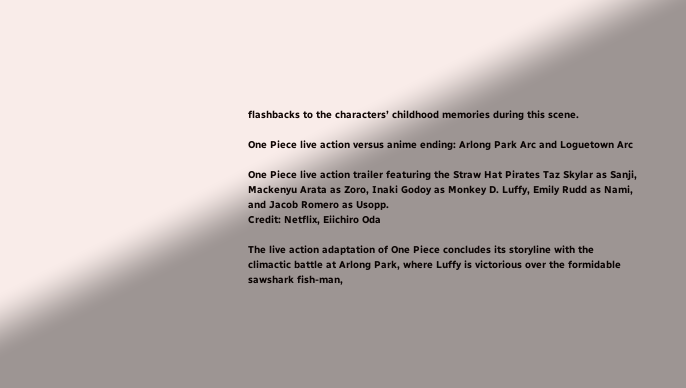flashbacks to the characters’ childhood memories during this scene.

One Piece live action versus anime ending: Arlong Park Arc and Loguetown Arc

One Piece live action trailer featuring the Straw Hat Pirates Taz Skylar as Sanji, Mackenyu Arata as Zoro, Inaki Godoy as Monkey D. Luffy, Emily Rudd as Nami, and Jacob Romero as Usopp.
Credit: Netflix, Eiichiro Oda

The live action adaptation of One Piece concludes its storyline with the climactic battle at Arlong Park, where Luffy is victorious over the formidable sawshark fish-man,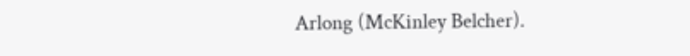Arlong (McKinley Belcher).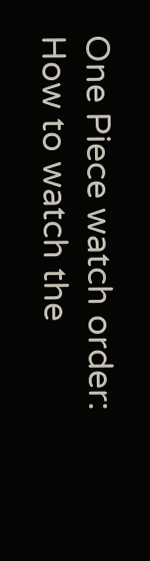One Piece watch order: How to watch the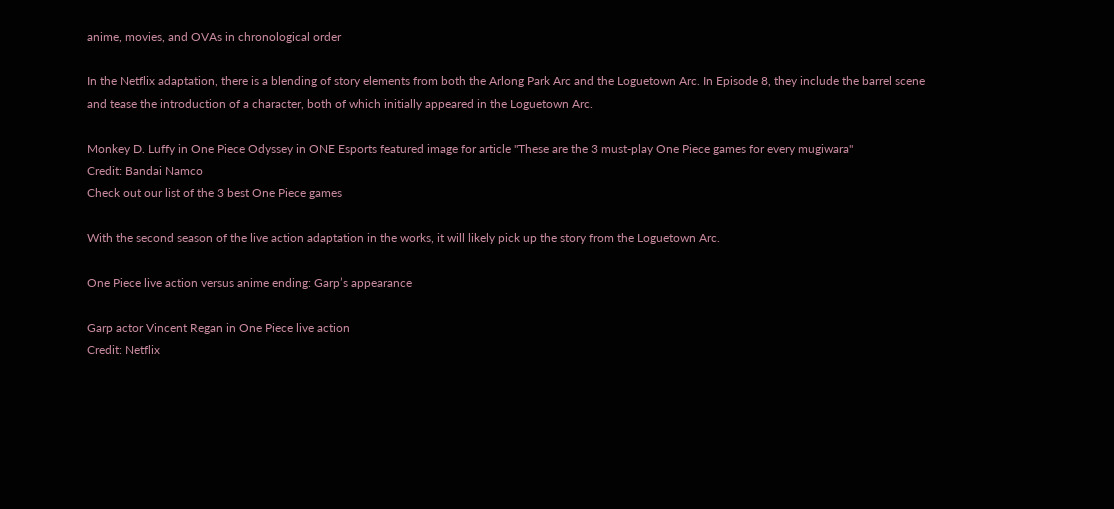anime, movies, and OVAs in chronological order

In the Netflix adaptation, there is a blending of story elements from both the Arlong Park Arc and the Loguetown Arc. In Episode 8, they include the barrel scene and tease the introduction of a character, both of which initially appeared in the Loguetown Arc.

Monkey D. Luffy in One Piece Odyssey in ONE Esports featured image for article "These are the 3 must-play One Piece games for every mugiwara"
Credit: Bandai Namco
Check out our list of the 3 best One Piece games

With the second season of the live action adaptation in the works, it will likely pick up the story from the Loguetown Arc.

One Piece live action versus anime ending: Garp’s appearance

Garp actor Vincent Regan in One Piece live action
Credit: Netflix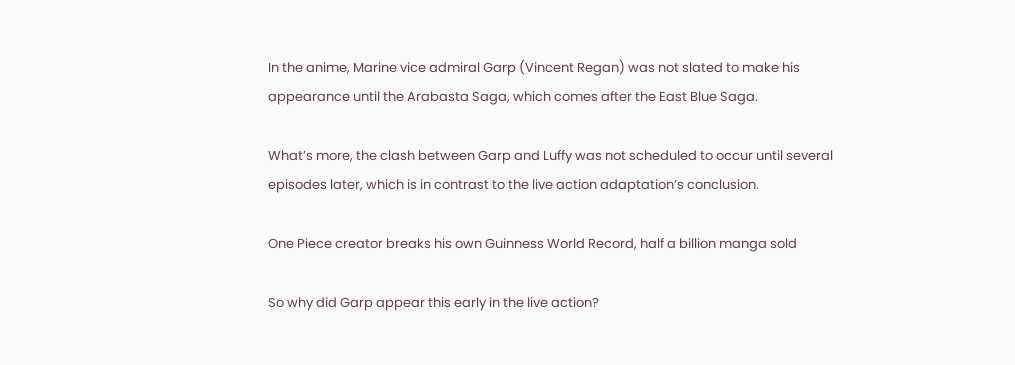In the anime, Marine vice admiral Garp (Vincent Regan) was not slated to make his appearance until the Arabasta Saga, which comes after the East Blue Saga.

What’s more, the clash between Garp and Luffy was not scheduled to occur until several episodes later, which is in contrast to the live action adaptation’s conclusion.

One Piece creator breaks his own Guinness World Record, half a billion manga sold

So why did Garp appear this early in the live action?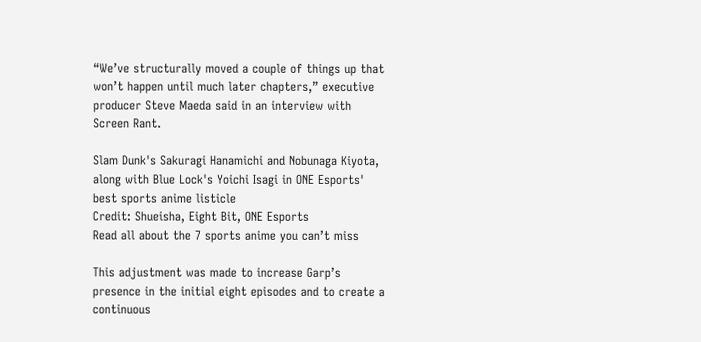“We’ve structurally moved a couple of things up that won’t happen until much later chapters,” executive producer Steve Maeda said in an interview with Screen Rant.

Slam Dunk's Sakuragi Hanamichi and Nobunaga Kiyota, along with Blue Lock's Yoichi Isagi in ONE Esports' best sports anime listicle
Credit: Shueisha, Eight Bit, ONE Esports
Read all about the 7 sports anime you can’t miss

This adjustment was made to increase Garp’s presence in the initial eight episodes and to create a continuous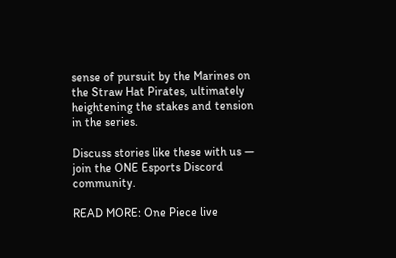sense of pursuit by the Marines on the Straw Hat Pirates, ultimately heightening the stakes and tension in the series.

Discuss stories like these with us — join the ONE Esports Discord community.

READ MORE: One Piece live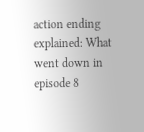action ending explained: What went down in episode 8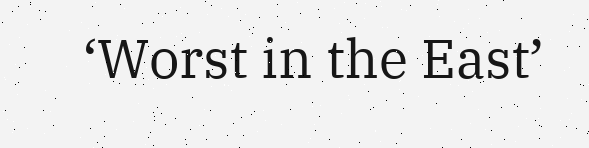‘Worst in the East’